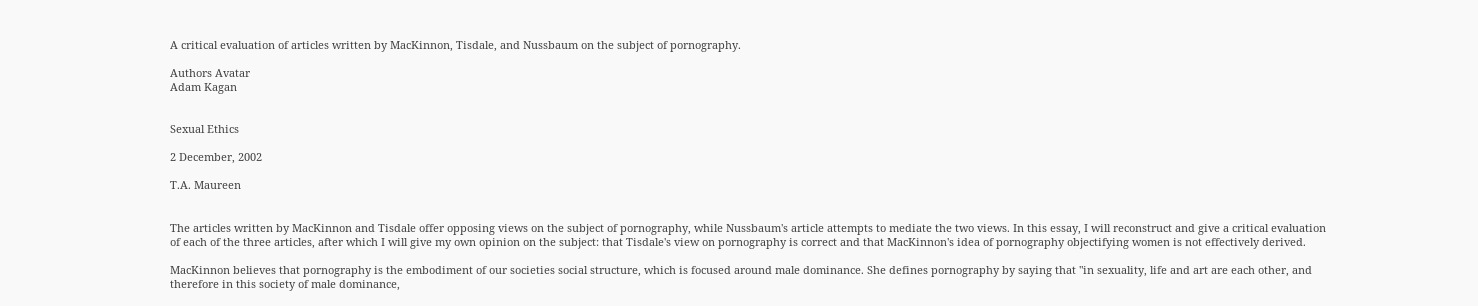A critical evaluation of articles written by MacKinnon, Tisdale, and Nussbaum on the subject of pornography.

Authors Avatar
Adam Kagan


Sexual Ethics

2 December, 2002

T.A. Maureen


The articles written by MacKinnon and Tisdale offer opposing views on the subject of pornography, while Nussbaum's article attempts to mediate the two views. In this essay, I will reconstruct and give a critical evaluation of each of the three articles, after which I will give my own opinion on the subject: that Tisdale's view on pornography is correct and that MacKinnon's idea of pornography objectifying women is not effectively derived.

MacKinnon believes that pornography is the embodiment of our societies social structure, which is focused around male dominance. She defines pornography by saying that "in sexuality, life and art are each other, and therefore in this society of male dominance,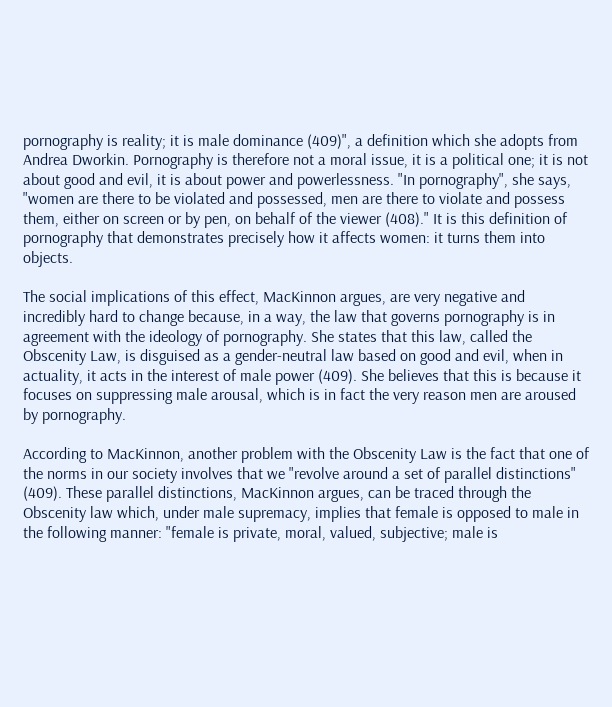pornography is reality; it is male dominance (409)", a definition which she adopts from Andrea Dworkin. Pornography is therefore not a moral issue, it is a political one; it is not about good and evil, it is about power and powerlessness. "In pornography", she says, "women are there to be violated and possessed, men are there to violate and possess them, either on screen or by pen, on behalf of the viewer (408)." It is this definition of pornography that demonstrates precisely how it affects women: it turns them into objects.

The social implications of this effect, MacKinnon argues, are very negative and incredibly hard to change because, in a way, the law that governs pornography is in agreement with the ideology of pornography. She states that this law, called the Obscenity Law, is disguised as a gender-neutral law based on good and evil, when in actuality, it acts in the interest of male power (409). She believes that this is because it focuses on suppressing male arousal, which is in fact the very reason men are aroused by pornography.

According to MacKinnon, another problem with the Obscenity Law is the fact that one of the norms in our society involves that we "revolve around a set of parallel distinctions" (409). These parallel distinctions, MacKinnon argues, can be traced through the Obscenity law which, under male supremacy, implies that female is opposed to male in the following manner: "female is private, moral, valued, subjective; male is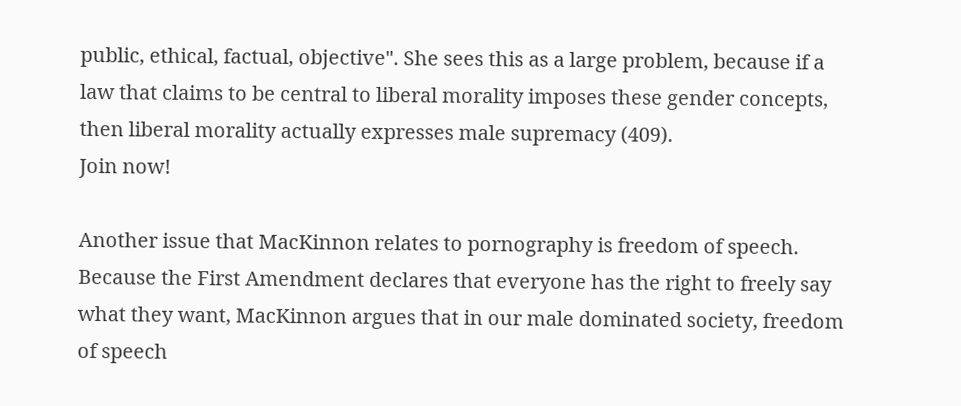public, ethical, factual, objective". She sees this as a large problem, because if a law that claims to be central to liberal morality imposes these gender concepts, then liberal morality actually expresses male supremacy (409).
Join now!

Another issue that MacKinnon relates to pornography is freedom of speech. Because the First Amendment declares that everyone has the right to freely say what they want, MacKinnon argues that in our male dominated society, freedom of speech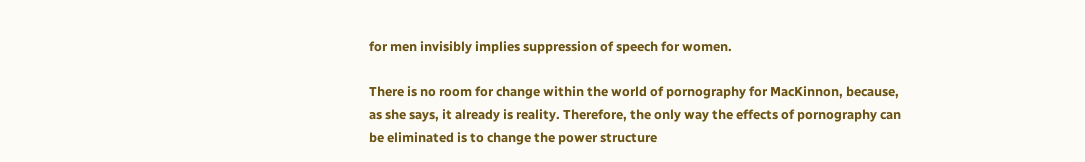for men invisibly implies suppression of speech for women.

There is no room for change within the world of pornography for MacKinnon, because, as she says, it already is reality. Therefore, the only way the effects of pornography can be eliminated is to change the power structure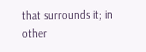that surrounds it; in other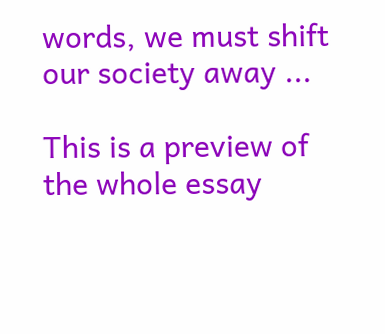words, we must shift our society away ...

This is a preview of the whole essay